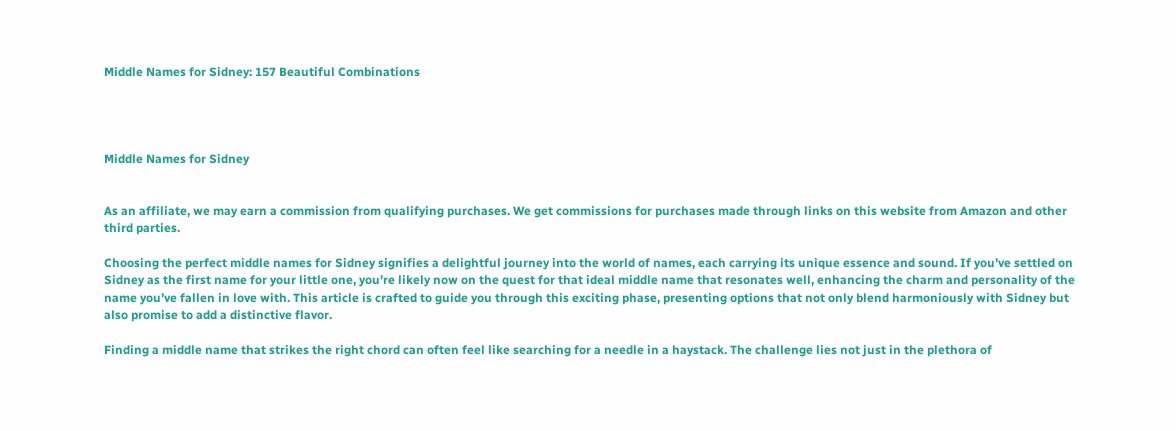Middle Names for Sidney: 157 Beautiful Combinations




Middle Names for Sidney


As an affiliate, we may earn a commission from qualifying purchases. We get commissions for purchases made through links on this website from Amazon and other third parties.

Choosing the perfect middle names for Sidney signifies a delightful journey into the world of names, each carrying its unique essence and sound. If you’ve settled on Sidney as the first name for your little one, you’re likely now on the quest for that ideal middle name that resonates well, enhancing the charm and personality of the name you’ve fallen in love with. This article is crafted to guide you through this exciting phase, presenting options that not only blend harmoniously with Sidney but also promise to add a distinctive flavor.

Finding a middle name that strikes the right chord can often feel like searching for a needle in a haystack. The challenge lies not just in the plethora of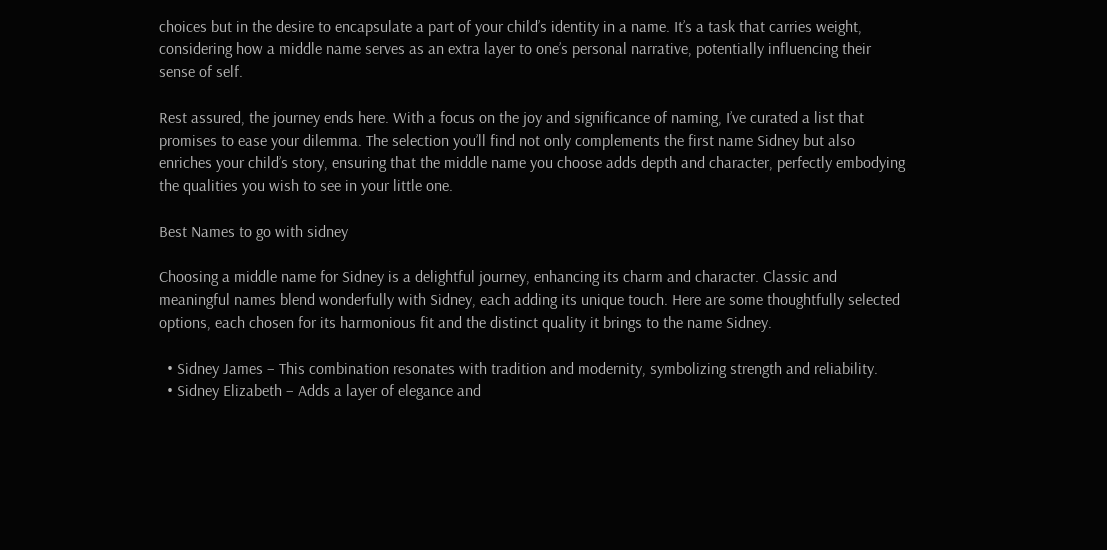choices but in the desire to encapsulate a part of your child’s identity in a name. It’s a task that carries weight, considering how a middle name serves as an extra layer to one’s personal narrative, potentially influencing their sense of self.

Rest assured, the journey ends here. With a focus on the joy and significance of naming, I’ve curated a list that promises to ease your dilemma. The selection you’ll find not only complements the first name Sidney but also enriches your child’s story, ensuring that the middle name you choose adds depth and character, perfectly embodying the qualities you wish to see in your little one.

Best Names to go with sidney

Choosing a middle name for Sidney is a delightful journey, enhancing its charm and character. Classic and meaningful names blend wonderfully with Sidney, each adding its unique touch. Here are some thoughtfully selected options, each chosen for its harmonious fit and the distinct quality it brings to the name Sidney.

  • Sidney James – This combination resonates with tradition and modernity, symbolizing strength and reliability.
  • Sidney Elizabeth – Adds a layer of elegance and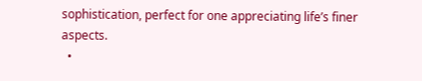sophistication, perfect for one appreciating life’s finer aspects.
  •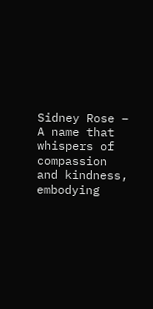Sidney Rose – A name that whispers of compassion and kindness, embodying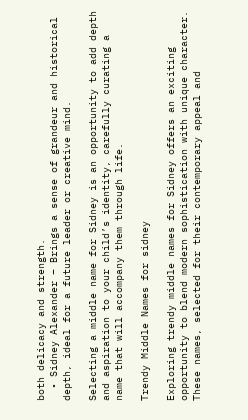both delicacy and strength.
  • Sidney Alexander – Brings a sense of grandeur and historical depth, ideal for a future leader or creative mind.

Selecting a middle name for Sidney is an opportunity to add depth and aspiration to your child’s identity, carefully curating a name that will accompany them through life.

Trendy Middle Names for sidney

Exploring trendy middle names for Sidney offers an exciting opportunity to blend modern sophistication with unique character. These names, selected for their contemporary appeal and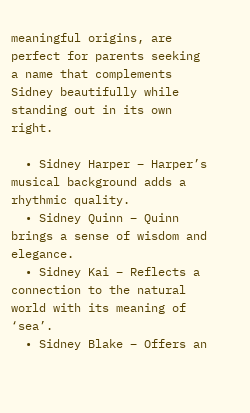meaningful origins, are perfect for parents seeking a name that complements Sidney beautifully while standing out in its own right.

  • Sidney Harper – Harper’s musical background adds a rhythmic quality.
  • Sidney Quinn – Quinn brings a sense of wisdom and elegance.
  • Sidney Kai – Reflects a connection to the natural world with its meaning of ‘sea’.
  • Sidney Blake – Offers an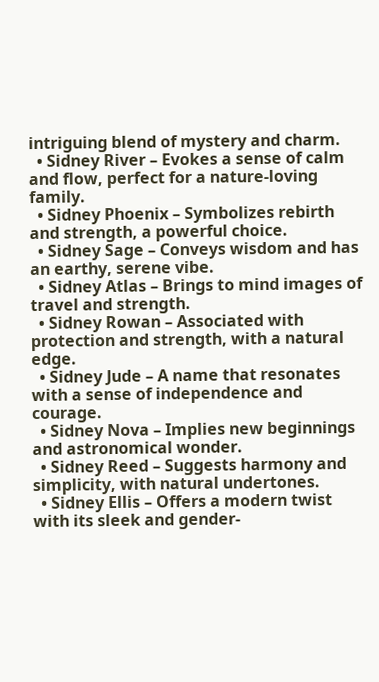intriguing blend of mystery and charm.
  • Sidney River – Evokes a sense of calm and flow, perfect for a nature-loving family.
  • Sidney Phoenix – Symbolizes rebirth and strength, a powerful choice.
  • Sidney Sage – Conveys wisdom and has an earthy, serene vibe.
  • Sidney Atlas – Brings to mind images of travel and strength.
  • Sidney Rowan – Associated with protection and strength, with a natural edge.
  • Sidney Jude – A name that resonates with a sense of independence and courage.
  • Sidney Nova – Implies new beginnings and astronomical wonder.
  • Sidney Reed – Suggests harmony and simplicity, with natural undertones.
  • Sidney Ellis – Offers a modern twist with its sleek and gender-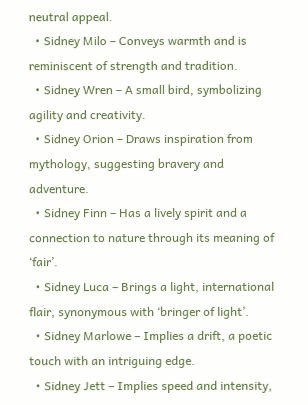neutral appeal.
  • Sidney Milo – Conveys warmth and is reminiscent of strength and tradition.
  • Sidney Wren – A small bird, symbolizing agility and creativity.
  • Sidney Orion – Draws inspiration from mythology, suggesting bravery and adventure.
  • Sidney Finn – Has a lively spirit and a connection to nature through its meaning of ‘fair’.
  • Sidney Luca – Brings a light, international flair, synonymous with ‘bringer of light’.
  • Sidney Marlowe – Implies a drift, a poetic touch with an intriguing edge.
  • Sidney Jett – Implies speed and intensity,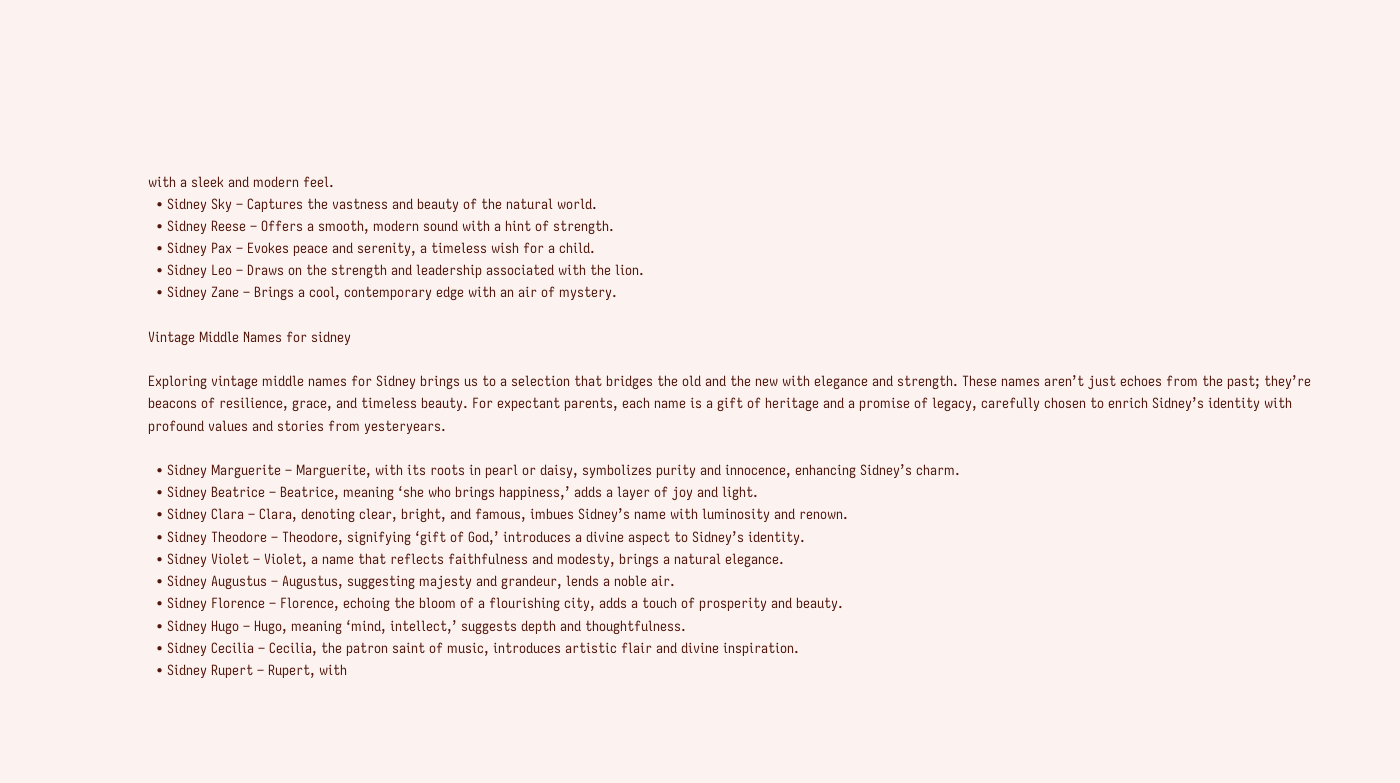with a sleek and modern feel.
  • Sidney Sky – Captures the vastness and beauty of the natural world.
  • Sidney Reese – Offers a smooth, modern sound with a hint of strength.
  • Sidney Pax – Evokes peace and serenity, a timeless wish for a child.
  • Sidney Leo – Draws on the strength and leadership associated with the lion.
  • Sidney Zane – Brings a cool, contemporary edge with an air of mystery.

Vintage Middle Names for sidney

Exploring vintage middle names for Sidney brings us to a selection that bridges the old and the new with elegance and strength. These names aren’t just echoes from the past; they’re beacons of resilience, grace, and timeless beauty. For expectant parents, each name is a gift of heritage and a promise of legacy, carefully chosen to enrich Sidney’s identity with profound values and stories from yesteryears.

  • Sidney Marguerite – Marguerite, with its roots in pearl or daisy, symbolizes purity and innocence, enhancing Sidney’s charm.
  • Sidney Beatrice – Beatrice, meaning ‘she who brings happiness,’ adds a layer of joy and light.
  • Sidney Clara – Clara, denoting clear, bright, and famous, imbues Sidney’s name with luminosity and renown.
  • Sidney Theodore – Theodore, signifying ‘gift of God,’ introduces a divine aspect to Sidney’s identity.
  • Sidney Violet – Violet, a name that reflects faithfulness and modesty, brings a natural elegance.
  • Sidney Augustus – Augustus, suggesting majesty and grandeur, lends a noble air.
  • Sidney Florence – Florence, echoing the bloom of a flourishing city, adds a touch of prosperity and beauty.
  • Sidney Hugo – Hugo, meaning ‘mind, intellect,’ suggests depth and thoughtfulness.
  • Sidney Cecilia – Cecilia, the patron saint of music, introduces artistic flair and divine inspiration.
  • Sidney Rupert – Rupert, with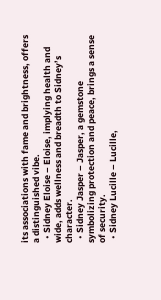its associations with fame and brightness, offers a distinguished vibe.
  • Sidney Eloise – Eloise, implying health and wide, adds wellness and breadth to Sidney’s character.
  • Sidney Jasper – Jasper, a gemstone symbolizing protection and peace, brings a sense of security.
  • Sidney Lucille – Lucille,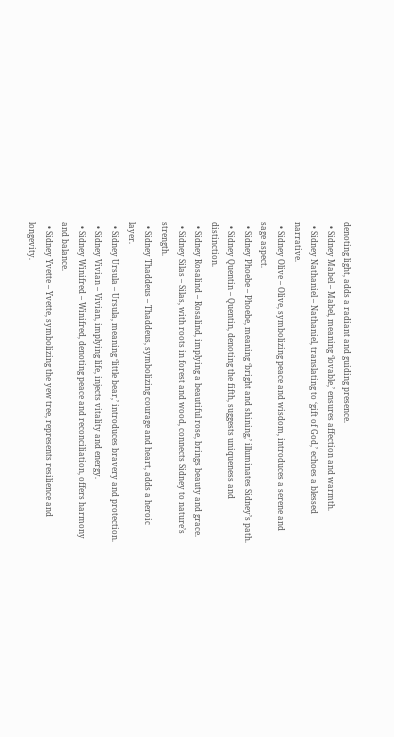denoting light, adds a radiant and guiding presence.
  • Sidney Mabel – Mabel, meaning ‘lovable,’ ensures affection and warmth.
  • Sidney Nathaniel – Nathaniel, translating to ‘gift of God,’ echoes a blessed narrative.
  • Sidney Olive – Olive, symbolizing peace and wisdom, introduces a serene and sage aspect.
  • Sidney Phoebe – Phoebe, meaning ‘bright and shining,’ illuminates Sidney’s path.
  • Sidney Quentin – Quentin, denoting the fifth, suggests uniqueness and distinction.
  • Sidney Rosalind – Rosalind, implying a beautiful rose, brings beauty and grace.
  • Sidney Silas – Silas, with roots in forest and wood, connects Sidney to nature’s strength.
  • Sidney Thaddeus – Thaddeus, symbolizing courage and heart, adds a heroic layer.
  • Sidney Ursula – Ursula, meaning ‘little bear,’ introduces bravery and protection.
  • Sidney Vivian – Vivian, implying life, injects vitality and energy.
  • Sidney Winifred – Winifred, denoting peace and reconciliation, offers harmony and balance.
  • Sidney Yvette – Yvette, symbolizing the yew tree, represents resilience and longevity.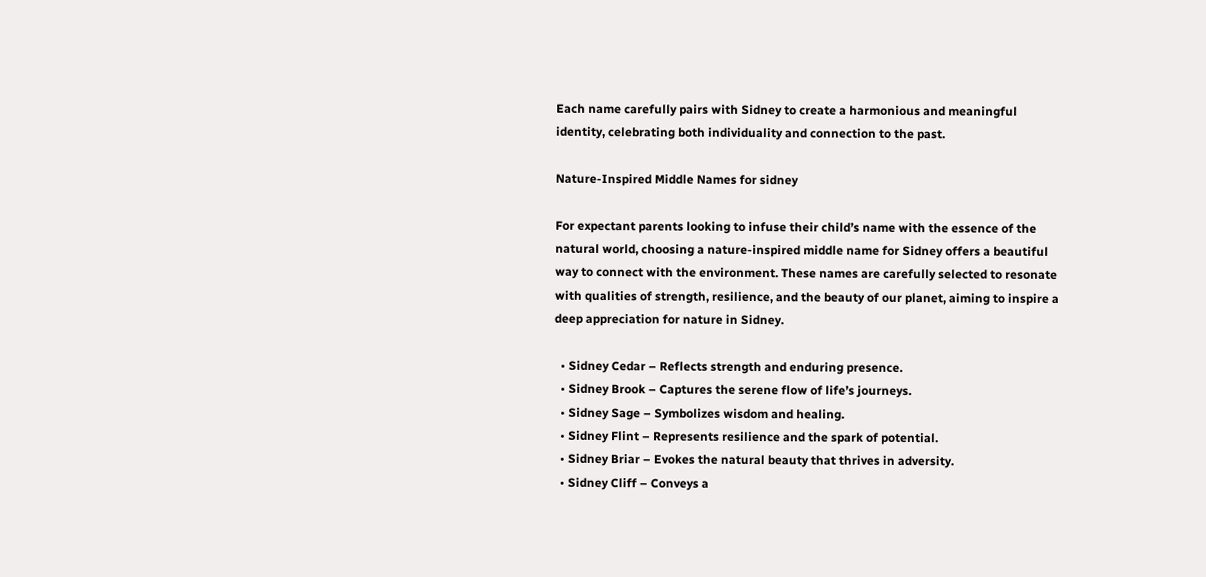Each name carefully pairs with Sidney to create a harmonious and meaningful identity, celebrating both individuality and connection to the past.

Nature-Inspired Middle Names for sidney

For expectant parents looking to infuse their child’s name with the essence of the natural world, choosing a nature-inspired middle name for Sidney offers a beautiful way to connect with the environment. These names are carefully selected to resonate with qualities of strength, resilience, and the beauty of our planet, aiming to inspire a deep appreciation for nature in Sidney.

  • Sidney Cedar – Reflects strength and enduring presence.
  • Sidney Brook – Captures the serene flow of life’s journeys.
  • Sidney Sage – Symbolizes wisdom and healing.
  • Sidney Flint – Represents resilience and the spark of potential.
  • Sidney Briar – Evokes the natural beauty that thrives in adversity.
  • Sidney Cliff – Conveys a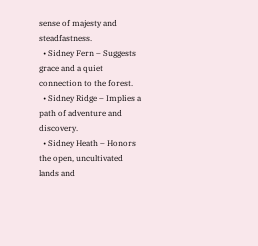sense of majesty and steadfastness.
  • Sidney Fern – Suggests grace and a quiet connection to the forest.
  • Sidney Ridge – Implies a path of adventure and discovery.
  • Sidney Heath – Honors the open, uncultivated lands and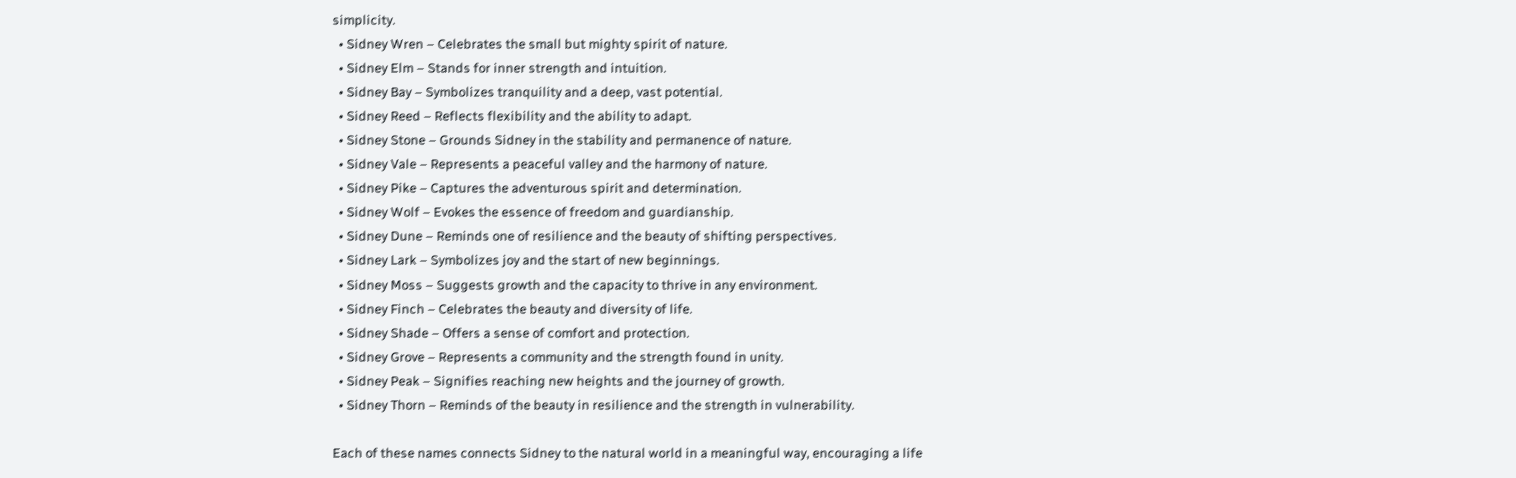simplicity.
  • Sidney Wren – Celebrates the small but mighty spirit of nature.
  • Sidney Elm – Stands for inner strength and intuition.
  • Sidney Bay – Symbolizes tranquility and a deep, vast potential.
  • Sidney Reed – Reflects flexibility and the ability to adapt.
  • Sidney Stone – Grounds Sidney in the stability and permanence of nature.
  • Sidney Vale – Represents a peaceful valley and the harmony of nature.
  • Sidney Pike – Captures the adventurous spirit and determination.
  • Sidney Wolf – Evokes the essence of freedom and guardianship.
  • Sidney Dune – Reminds one of resilience and the beauty of shifting perspectives.
  • Sidney Lark – Symbolizes joy and the start of new beginnings.
  • Sidney Moss – Suggests growth and the capacity to thrive in any environment.
  • Sidney Finch – Celebrates the beauty and diversity of life.
  • Sidney Shade – Offers a sense of comfort and protection.
  • Sidney Grove – Represents a community and the strength found in unity.
  • Sidney Peak – Signifies reaching new heights and the journey of growth.
  • Sidney Thorn – Reminds of the beauty in resilience and the strength in vulnerability.

Each of these names connects Sidney to the natural world in a meaningful way, encouraging a life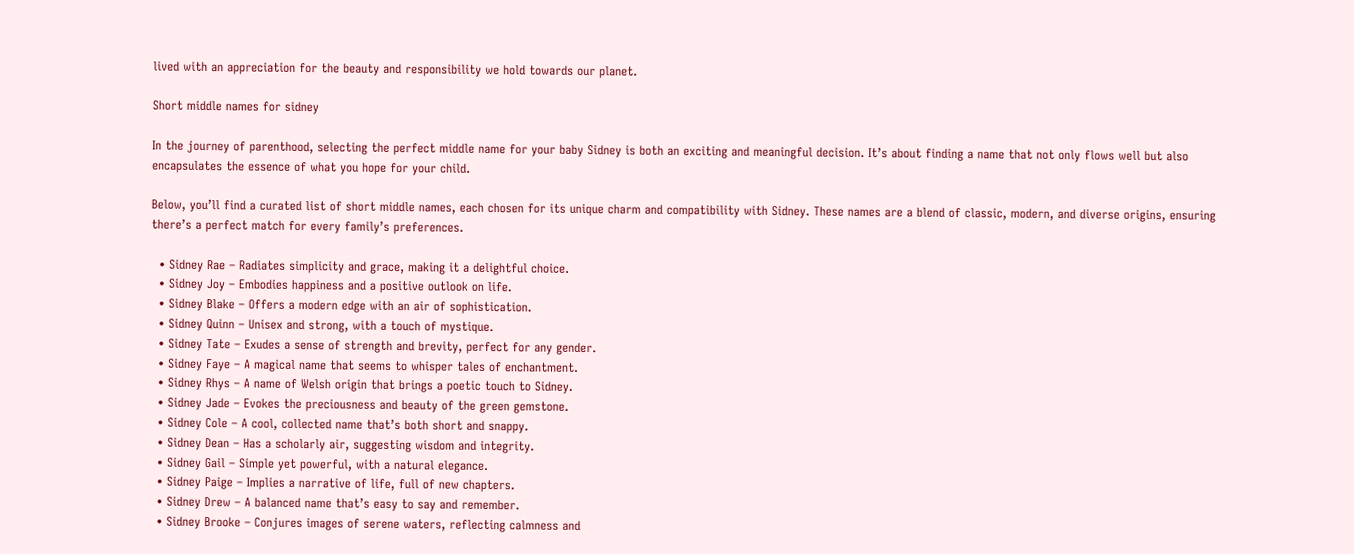lived with an appreciation for the beauty and responsibility we hold towards our planet.

Short middle names for sidney

In the journey of parenthood, selecting the perfect middle name for your baby Sidney is both an exciting and meaningful decision. It’s about finding a name that not only flows well but also encapsulates the essence of what you hope for your child.

Below, you’ll find a curated list of short middle names, each chosen for its unique charm and compatibility with Sidney. These names are a blend of classic, modern, and diverse origins, ensuring there’s a perfect match for every family’s preferences.

  • Sidney Rae – Radiates simplicity and grace, making it a delightful choice.
  • Sidney Joy – Embodies happiness and a positive outlook on life.
  • Sidney Blake – Offers a modern edge with an air of sophistication.
  • Sidney Quinn – Unisex and strong, with a touch of mystique.
  • Sidney Tate – Exudes a sense of strength and brevity, perfect for any gender.
  • Sidney Faye – A magical name that seems to whisper tales of enchantment.
  • Sidney Rhys – A name of Welsh origin that brings a poetic touch to Sidney.
  • Sidney Jade – Evokes the preciousness and beauty of the green gemstone.
  • Sidney Cole – A cool, collected name that’s both short and snappy.
  • Sidney Dean – Has a scholarly air, suggesting wisdom and integrity.
  • Sidney Gail – Simple yet powerful, with a natural elegance.
  • Sidney Paige – Implies a narrative of life, full of new chapters.
  • Sidney Drew – A balanced name that’s easy to say and remember.
  • Sidney Brooke – Conjures images of serene waters, reflecting calmness and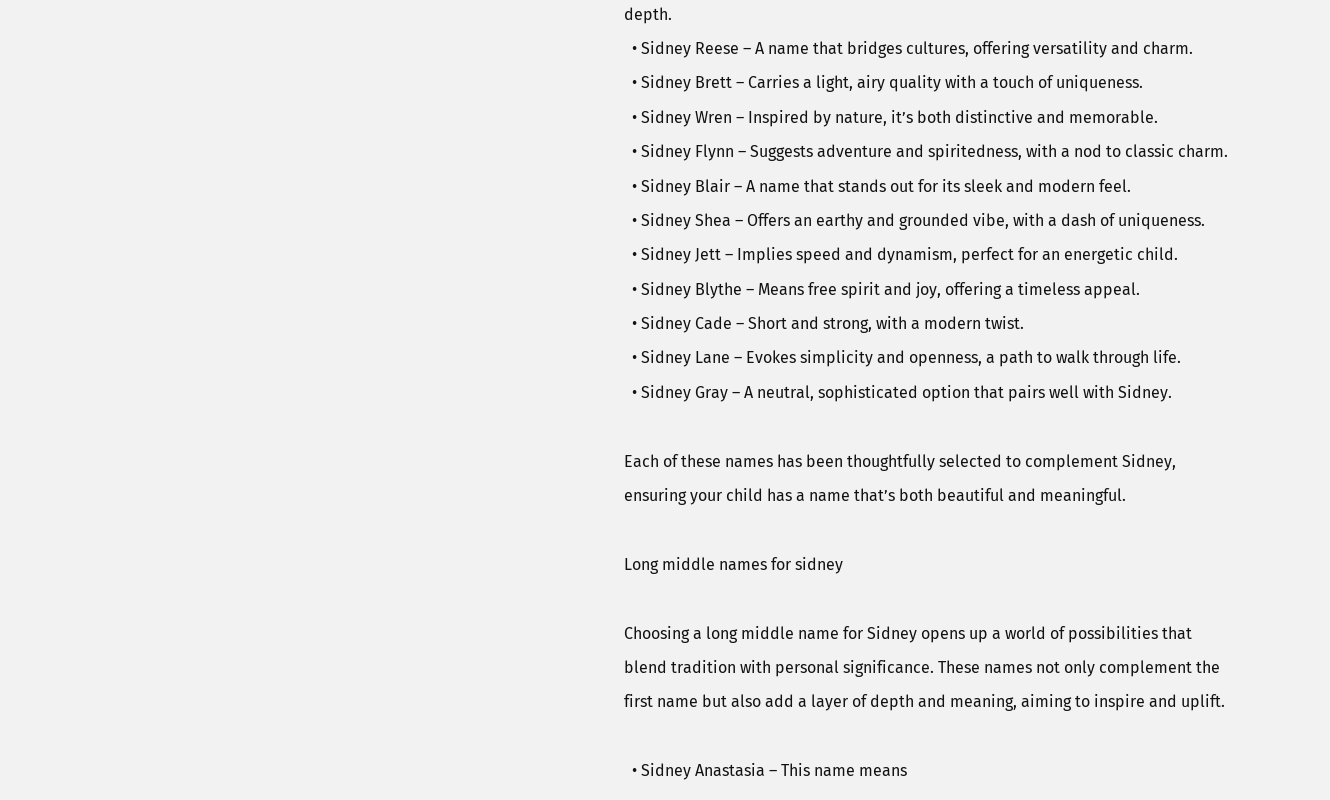depth.
  • Sidney Reese – A name that bridges cultures, offering versatility and charm.
  • Sidney Brett – Carries a light, airy quality with a touch of uniqueness.
  • Sidney Wren – Inspired by nature, it’s both distinctive and memorable.
  • Sidney Flynn – Suggests adventure and spiritedness, with a nod to classic charm.
  • Sidney Blair – A name that stands out for its sleek and modern feel.
  • Sidney Shea – Offers an earthy and grounded vibe, with a dash of uniqueness.
  • Sidney Jett – Implies speed and dynamism, perfect for an energetic child.
  • Sidney Blythe – Means free spirit and joy, offering a timeless appeal.
  • Sidney Cade – Short and strong, with a modern twist.
  • Sidney Lane – Evokes simplicity and openness, a path to walk through life.
  • Sidney Gray – A neutral, sophisticated option that pairs well with Sidney.

Each of these names has been thoughtfully selected to complement Sidney, ensuring your child has a name that’s both beautiful and meaningful.

Long middle names for sidney

Choosing a long middle name for Sidney opens up a world of possibilities that blend tradition with personal significance. These names not only complement the first name but also add a layer of depth and meaning, aiming to inspire and uplift.

  • Sidney Anastasia – This name means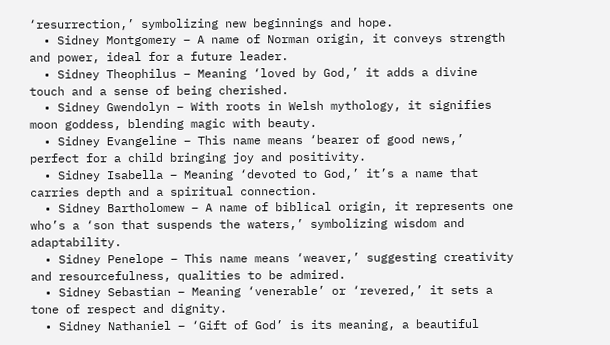‘resurrection,’ symbolizing new beginnings and hope.
  • Sidney Montgomery – A name of Norman origin, it conveys strength and power, ideal for a future leader.
  • Sidney Theophilus – Meaning ‘loved by God,’ it adds a divine touch and a sense of being cherished.
  • Sidney Gwendolyn – With roots in Welsh mythology, it signifies moon goddess, blending magic with beauty.
  • Sidney Evangeline – This name means ‘bearer of good news,’ perfect for a child bringing joy and positivity.
  • Sidney Isabella – Meaning ‘devoted to God,’ it’s a name that carries depth and a spiritual connection.
  • Sidney Bartholomew – A name of biblical origin, it represents one who’s a ‘son that suspends the waters,’ symbolizing wisdom and adaptability.
  • Sidney Penelope – This name means ‘weaver,’ suggesting creativity and resourcefulness, qualities to be admired.
  • Sidney Sebastian – Meaning ‘venerable’ or ‘revered,’ it sets a tone of respect and dignity.
  • Sidney Nathaniel – ‘Gift of God’ is its meaning, a beautiful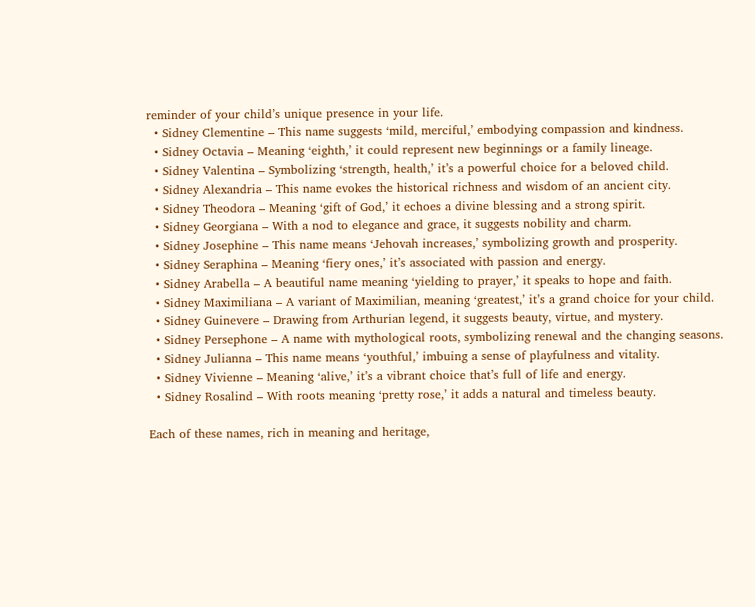reminder of your child’s unique presence in your life.
  • Sidney Clementine – This name suggests ‘mild, merciful,’ embodying compassion and kindness.
  • Sidney Octavia – Meaning ‘eighth,’ it could represent new beginnings or a family lineage.
  • Sidney Valentina – Symbolizing ‘strength, health,’ it’s a powerful choice for a beloved child.
  • Sidney Alexandria – This name evokes the historical richness and wisdom of an ancient city.
  • Sidney Theodora – Meaning ‘gift of God,’ it echoes a divine blessing and a strong spirit.
  • Sidney Georgiana – With a nod to elegance and grace, it suggests nobility and charm.
  • Sidney Josephine – This name means ‘Jehovah increases,’ symbolizing growth and prosperity.
  • Sidney Seraphina – Meaning ‘fiery ones,’ it’s associated with passion and energy.
  • Sidney Arabella – A beautiful name meaning ‘yielding to prayer,’ it speaks to hope and faith.
  • Sidney Maximiliana – A variant of Maximilian, meaning ‘greatest,’ it’s a grand choice for your child.
  • Sidney Guinevere – Drawing from Arthurian legend, it suggests beauty, virtue, and mystery.
  • Sidney Persephone – A name with mythological roots, symbolizing renewal and the changing seasons.
  • Sidney Julianna – This name means ‘youthful,’ imbuing a sense of playfulness and vitality.
  • Sidney Vivienne – Meaning ‘alive,’ it’s a vibrant choice that’s full of life and energy.
  • Sidney Rosalind – With roots meaning ‘pretty rose,’ it adds a natural and timeless beauty.

Each of these names, rich in meaning and heritage,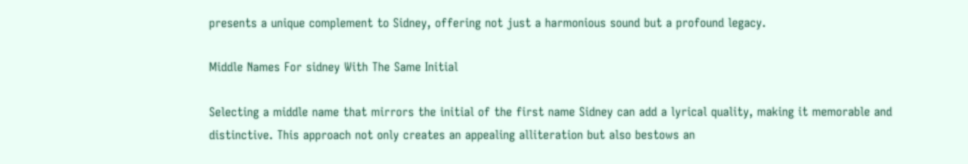presents a unique complement to Sidney, offering not just a harmonious sound but a profound legacy.

Middle Names For sidney With The Same Initial

Selecting a middle name that mirrors the initial of the first name Sidney can add a lyrical quality, making it memorable and distinctive. This approach not only creates an appealing alliteration but also bestows an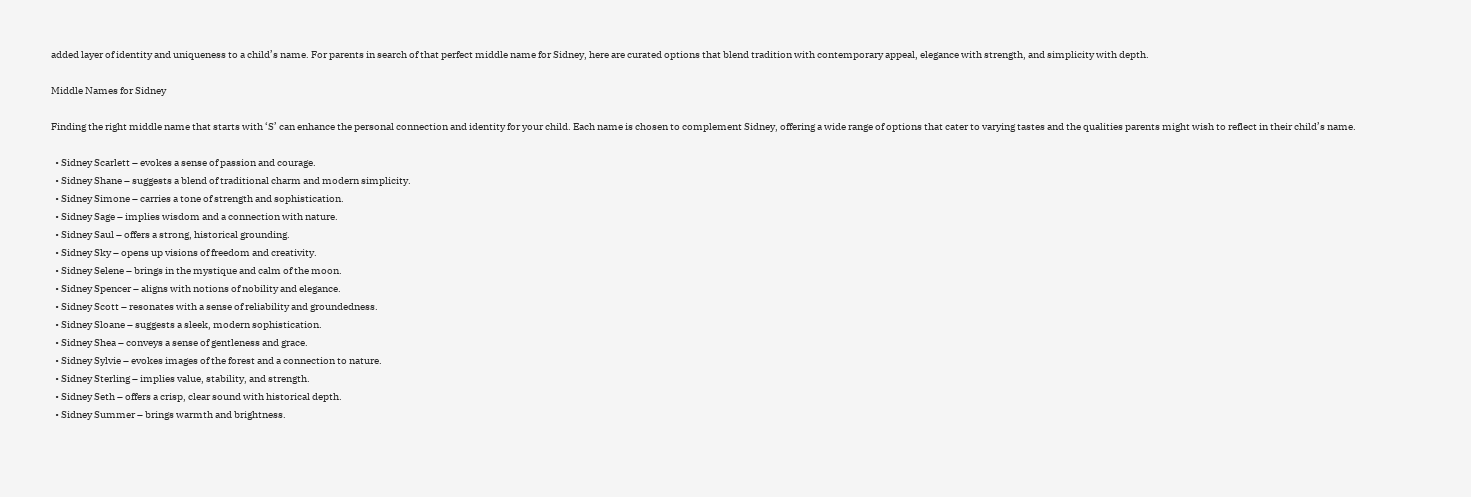added layer of identity and uniqueness to a child’s name. For parents in search of that perfect middle name for Sidney, here are curated options that blend tradition with contemporary appeal, elegance with strength, and simplicity with depth.

Middle Names for Sidney

Finding the right middle name that starts with ‘S’ can enhance the personal connection and identity for your child. Each name is chosen to complement Sidney, offering a wide range of options that cater to varying tastes and the qualities parents might wish to reflect in their child’s name.

  • Sidney Scarlett – evokes a sense of passion and courage.
  • Sidney Shane – suggests a blend of traditional charm and modern simplicity.
  • Sidney Simone – carries a tone of strength and sophistication.
  • Sidney Sage – implies wisdom and a connection with nature.
  • Sidney Saul – offers a strong, historical grounding.
  • Sidney Sky – opens up visions of freedom and creativity.
  • Sidney Selene – brings in the mystique and calm of the moon.
  • Sidney Spencer – aligns with notions of nobility and elegance.
  • Sidney Scott – resonates with a sense of reliability and groundedness.
  • Sidney Sloane – suggests a sleek, modern sophistication.
  • Sidney Shea – conveys a sense of gentleness and grace.
  • Sidney Sylvie – evokes images of the forest and a connection to nature.
  • Sidney Sterling – implies value, stability, and strength.
  • Sidney Seth – offers a crisp, clear sound with historical depth.
  • Sidney Summer – brings warmth and brightness.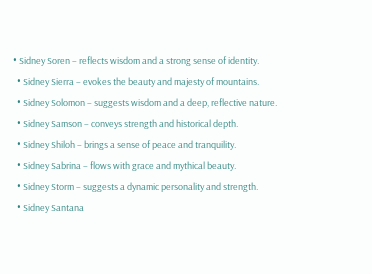• Sidney Soren – reflects wisdom and a strong sense of identity.
  • Sidney Sierra – evokes the beauty and majesty of mountains.
  • Sidney Solomon – suggests wisdom and a deep, reflective nature.
  • Sidney Samson – conveys strength and historical depth.
  • Sidney Shiloh – brings a sense of peace and tranquility.
  • Sidney Sabrina – flows with grace and mythical beauty.
  • Sidney Storm – suggests a dynamic personality and strength.
  • Sidney Santana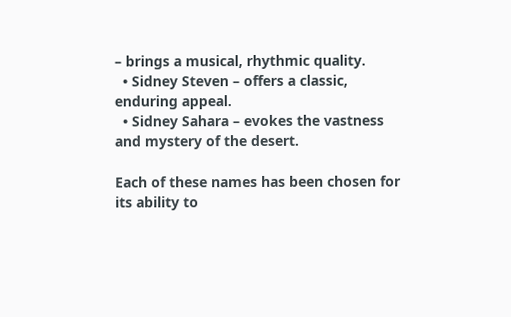– brings a musical, rhythmic quality.
  • Sidney Steven – offers a classic, enduring appeal.
  • Sidney Sahara – evokes the vastness and mystery of the desert.

Each of these names has been chosen for its ability to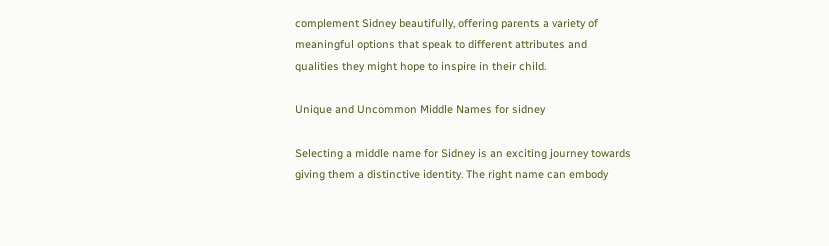complement Sidney beautifully, offering parents a variety of meaningful options that speak to different attributes and qualities they might hope to inspire in their child.

Unique and Uncommon Middle Names for sidney

Selecting a middle name for Sidney is an exciting journey towards giving them a distinctive identity. The right name can embody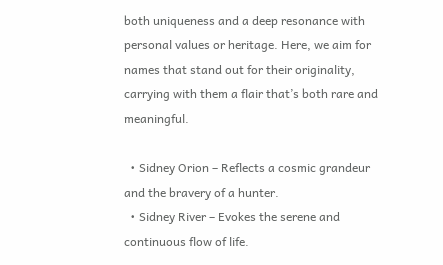both uniqueness and a deep resonance with personal values or heritage. Here, we aim for names that stand out for their originality, carrying with them a flair that’s both rare and meaningful.

  • Sidney Orion – Reflects a cosmic grandeur and the bravery of a hunter.
  • Sidney River – Evokes the serene and continuous flow of life.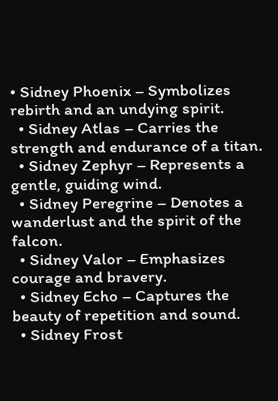• Sidney Phoenix – Symbolizes rebirth and an undying spirit.
  • Sidney Atlas – Carries the strength and endurance of a titan.
  • Sidney Zephyr – Represents a gentle, guiding wind.
  • Sidney Peregrine – Denotes a wanderlust and the spirit of the falcon.
  • Sidney Valor – Emphasizes courage and bravery.
  • Sidney Echo – Captures the beauty of repetition and sound.
  • Sidney Frost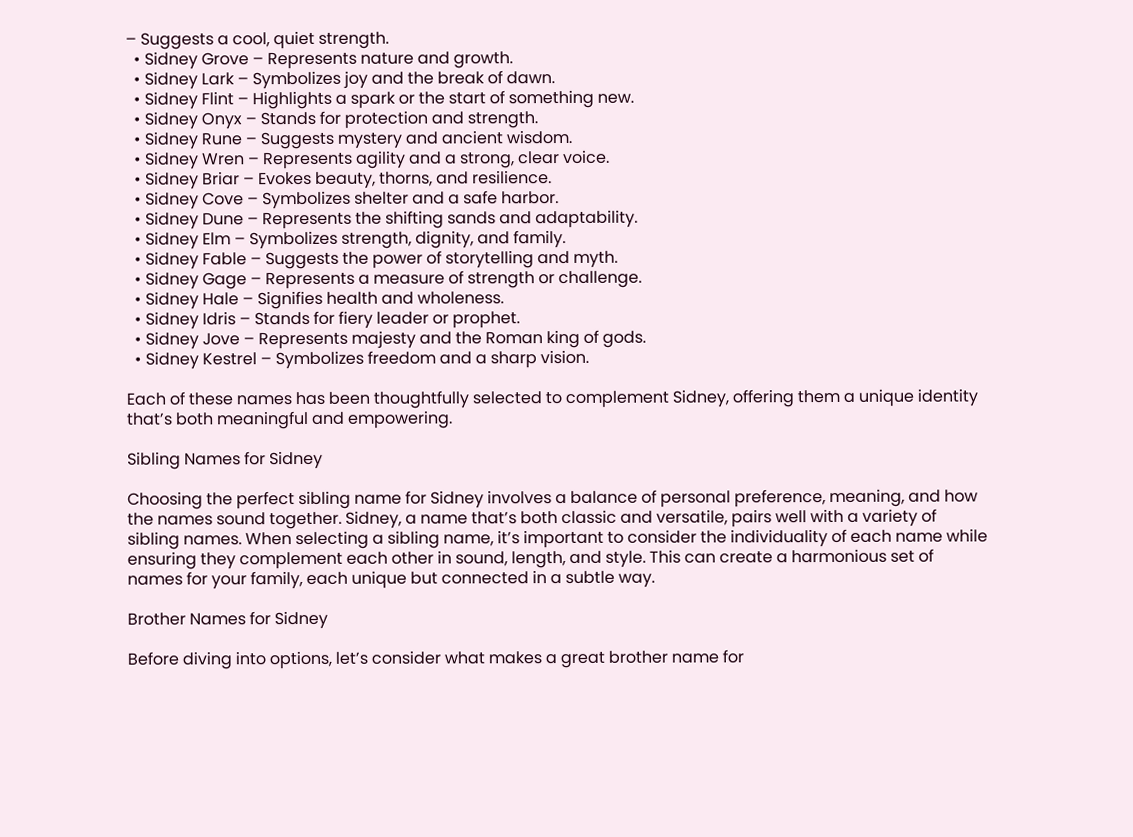– Suggests a cool, quiet strength.
  • Sidney Grove – Represents nature and growth.
  • Sidney Lark – Symbolizes joy and the break of dawn.
  • Sidney Flint – Highlights a spark or the start of something new.
  • Sidney Onyx – Stands for protection and strength.
  • Sidney Rune – Suggests mystery and ancient wisdom.
  • Sidney Wren – Represents agility and a strong, clear voice.
  • Sidney Briar – Evokes beauty, thorns, and resilience.
  • Sidney Cove – Symbolizes shelter and a safe harbor.
  • Sidney Dune – Represents the shifting sands and adaptability.
  • Sidney Elm – Symbolizes strength, dignity, and family.
  • Sidney Fable – Suggests the power of storytelling and myth.
  • Sidney Gage – Represents a measure of strength or challenge.
  • Sidney Hale – Signifies health and wholeness.
  • Sidney Idris – Stands for fiery leader or prophet.
  • Sidney Jove – Represents majesty and the Roman king of gods.
  • Sidney Kestrel – Symbolizes freedom and a sharp vision.

Each of these names has been thoughtfully selected to complement Sidney, offering them a unique identity that’s both meaningful and empowering.

Sibling Names for Sidney

Choosing the perfect sibling name for Sidney involves a balance of personal preference, meaning, and how the names sound together. Sidney, a name that’s both classic and versatile, pairs well with a variety of sibling names. When selecting a sibling name, it’s important to consider the individuality of each name while ensuring they complement each other in sound, length, and style. This can create a harmonious set of names for your family, each unique but connected in a subtle way.

Brother Names for Sidney

Before diving into options, let’s consider what makes a great brother name for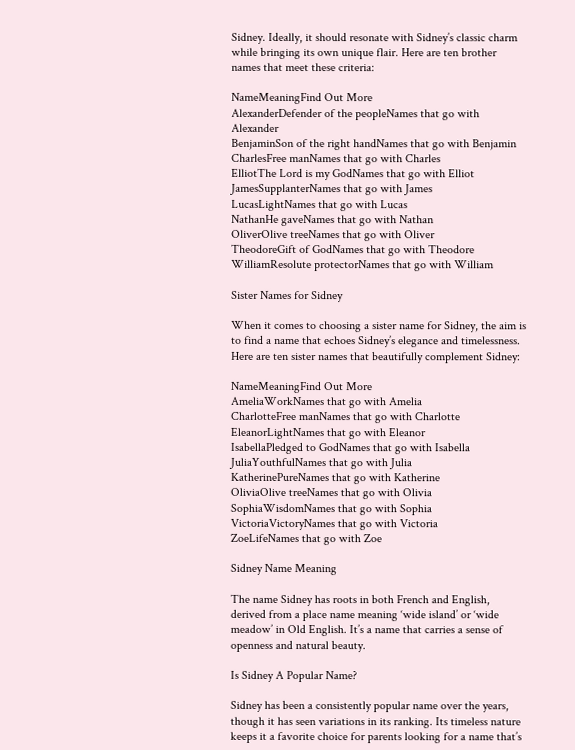Sidney. Ideally, it should resonate with Sidney’s classic charm while bringing its own unique flair. Here are ten brother names that meet these criteria:

NameMeaningFind Out More
AlexanderDefender of the peopleNames that go with Alexander
BenjaminSon of the right handNames that go with Benjamin
CharlesFree manNames that go with Charles
ElliotThe Lord is my GodNames that go with Elliot
JamesSupplanterNames that go with James
LucasLightNames that go with Lucas
NathanHe gaveNames that go with Nathan
OliverOlive treeNames that go with Oliver
TheodoreGift of GodNames that go with Theodore
WilliamResolute protectorNames that go with William

Sister Names for Sidney

When it comes to choosing a sister name for Sidney, the aim is to find a name that echoes Sidney’s elegance and timelessness. Here are ten sister names that beautifully complement Sidney:

NameMeaningFind Out More
AmeliaWorkNames that go with Amelia
CharlotteFree manNames that go with Charlotte
EleanorLightNames that go with Eleanor
IsabellaPledged to GodNames that go with Isabella
JuliaYouthfulNames that go with Julia
KatherinePureNames that go with Katherine
OliviaOlive treeNames that go with Olivia
SophiaWisdomNames that go with Sophia
VictoriaVictoryNames that go with Victoria
ZoeLifeNames that go with Zoe

Sidney Name Meaning

The name Sidney has roots in both French and English, derived from a place name meaning ‘wide island’ or ‘wide meadow’ in Old English. It’s a name that carries a sense of openness and natural beauty.

Is Sidney A Popular Name?

Sidney has been a consistently popular name over the years, though it has seen variations in its ranking. Its timeless nature keeps it a favorite choice for parents looking for a name that’s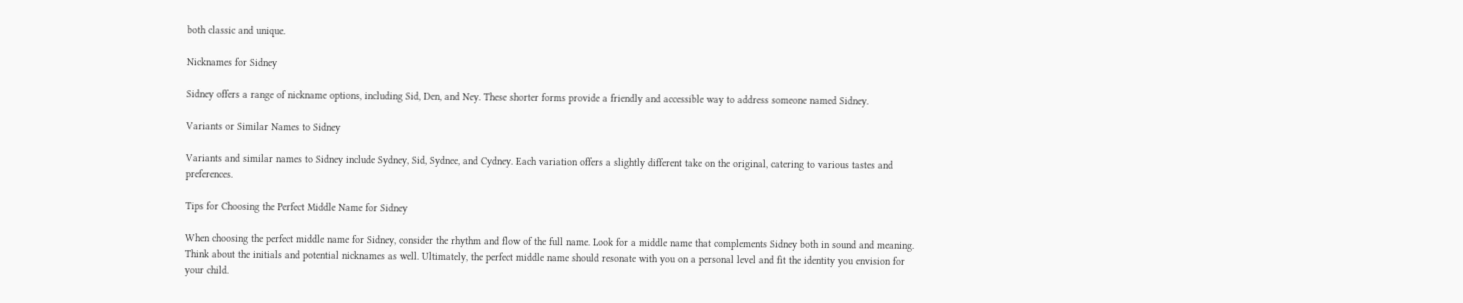both classic and unique.

Nicknames for Sidney

Sidney offers a range of nickname options, including Sid, Den, and Ney. These shorter forms provide a friendly and accessible way to address someone named Sidney.

Variants or Similar Names to Sidney

Variants and similar names to Sidney include Sydney, Sid, Sydnee, and Cydney. Each variation offers a slightly different take on the original, catering to various tastes and preferences.

Tips for Choosing the Perfect Middle Name for Sidney

When choosing the perfect middle name for Sidney, consider the rhythm and flow of the full name. Look for a middle name that complements Sidney both in sound and meaning. Think about the initials and potential nicknames as well. Ultimately, the perfect middle name should resonate with you on a personal level and fit the identity you envision for your child.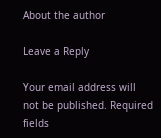About the author

Leave a Reply

Your email address will not be published. Required fields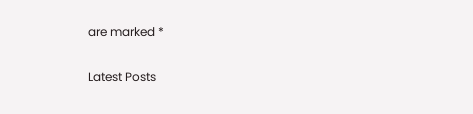are marked *

Latest Posts